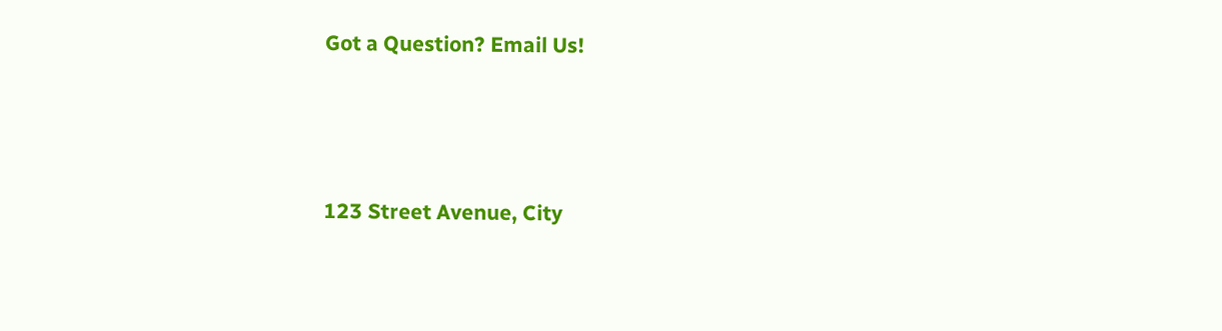Got a Question? Email Us!



123 Street Avenue, City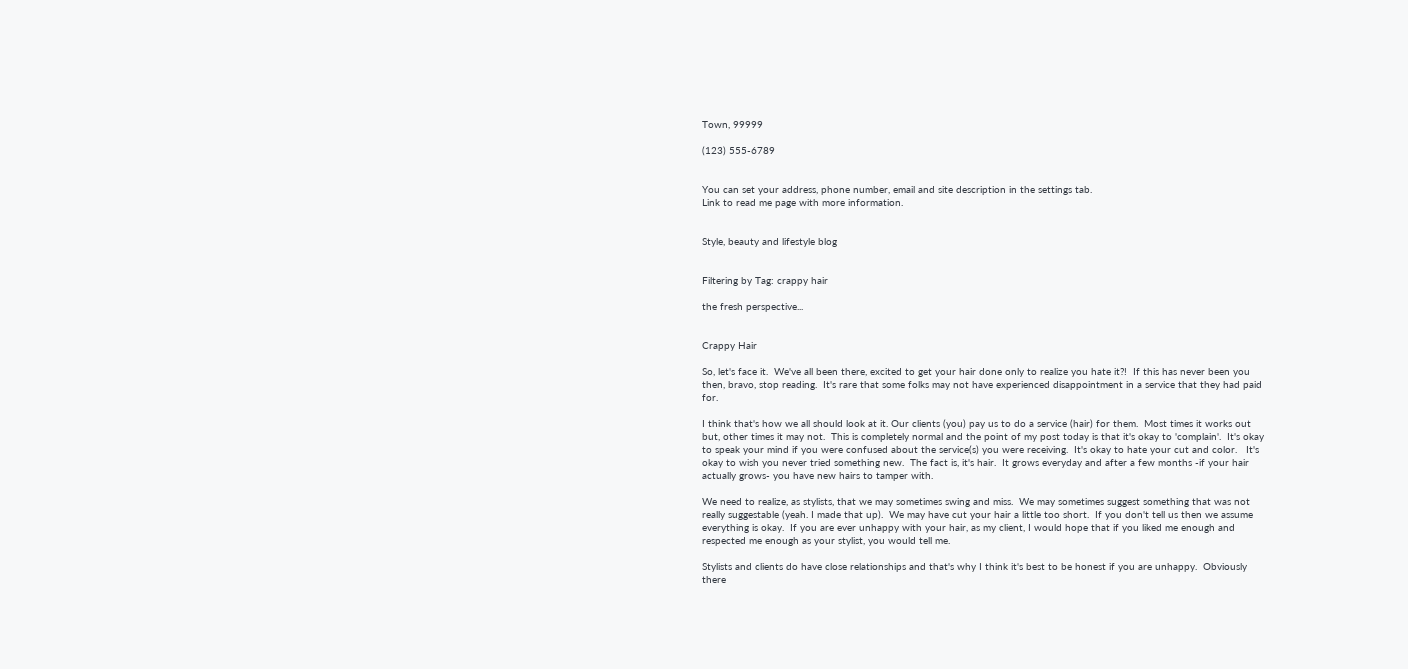Town, 99999

(123) 555-6789


You can set your address, phone number, email and site description in the settings tab.
Link to read me page with more information.


Style, beauty and lifestyle blog


Filtering by Tag: crappy hair

the fresh perspective...


Crappy Hair

So, let's face it.  We've all been there, excited to get your hair done only to realize you hate it?!  If this has never been you then, bravo, stop reading.  It's rare that some folks may not have experienced disappointment in a service that they had paid for.

I think that's how we all should look at it. Our clients (you) pay us to do a service (hair) for them.  Most times it works out but, other times it may not.  This is completely normal and the point of my post today is that it's okay to 'complain'.  It's okay to speak your mind if you were confused about the service(s) you were receiving.  It's okay to hate your cut and color.   It's okay to wish you never tried something new.  The fact is, it's hair.  It grows everyday and after a few months -if your hair actually grows- you have new hairs to tamper with.

We need to realize, as stylists, that we may sometimes swing and miss.  We may sometimes suggest something that was not really suggestable (yeah. I made that up).  We may have cut your hair a little too short.  If you don't tell us then we assume everything is okay.  If you are ever unhappy with your hair, as my client, I would hope that if you liked me enough and respected me enough as your stylist, you would tell me.

Stylists and clients do have close relationships and that's why I think it's best to be honest if you are unhappy.  Obviously there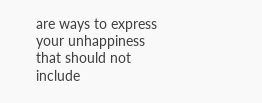are ways to express your unhappiness that should not include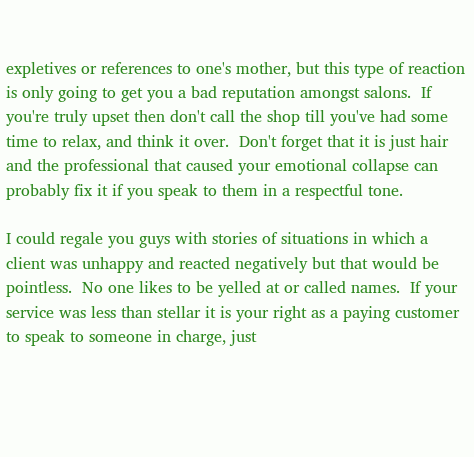expletives or references to one's mother, but this type of reaction is only going to get you a bad reputation amongst salons.  If you're truly upset then don't call the shop till you've had some time to relax, and think it over.  Don't forget that it is just hair and the professional that caused your emotional collapse can probably fix it if you speak to them in a respectful tone.

I could regale you guys with stories of situations in which a client was unhappy and reacted negatively but that would be pointless.  No one likes to be yelled at or called names.  If your service was less than stellar it is your right as a paying customer to speak to someone in charge, just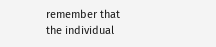remember that the individual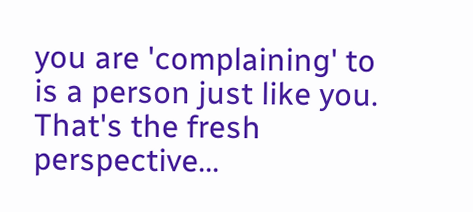you are 'complaining' to is a person just like you.  That's the fresh perspective...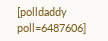[polldaddy poll=6487606]